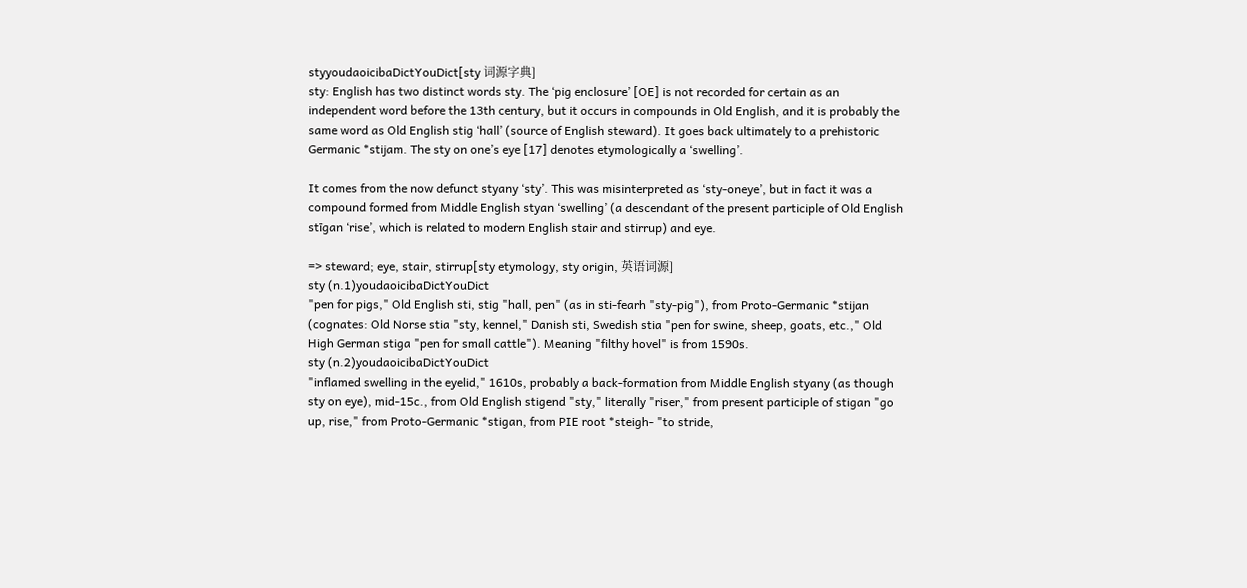styyoudaoicibaDictYouDict[sty 词源字典]
sty: English has two distinct words sty. The ‘pig enclosure’ [OE] is not recorded for certain as an independent word before the 13th century, but it occurs in compounds in Old English, and it is probably the same word as Old English stig ‘hall’ (source of English steward). It goes back ultimately to a prehistoric Germanic *stijam. The sty on one’s eye [17] denotes etymologically a ‘swelling’.

It comes from the now defunct styany ‘sty’. This was misinterpreted as ‘sty-oneye’, but in fact it was a compound formed from Middle English styan ‘swelling’ (a descendant of the present participle of Old English stīgan ‘rise’, which is related to modern English stair and stirrup) and eye.

=> steward; eye, stair, stirrup[sty etymology, sty origin, 英语词源]
sty (n.1)youdaoicibaDictYouDict
"pen for pigs," Old English sti, stig "hall, pen" (as in sti-fearh "sty-pig"), from Proto-Germanic *stijan (cognates: Old Norse stia "sty, kennel," Danish sti, Swedish stia "pen for swine, sheep, goats, etc.," Old High German stiga "pen for small cattle"). Meaning "filthy hovel" is from 1590s.
sty (n.2)youdaoicibaDictYouDict
"inflamed swelling in the eyelid," 1610s, probably a back-formation from Middle English styany (as though sty on eye), mid-15c., from Old English stigend "sty," literally "riser," from present participle of stigan "go up, rise," from Proto-Germanic *stigan, from PIE root *steigh- "to stride,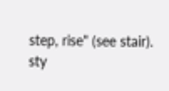step, rise" (see stair).
sty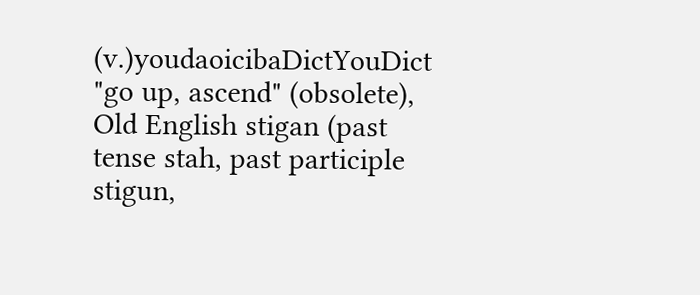(v.)youdaoicibaDictYouDict
"go up, ascend" (obsolete), Old English stigan (past tense stah, past participle stigun,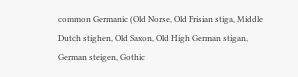common Germanic (Old Norse, Old Frisian stiga, Middle Dutch stighen, Old Saxon, Old High German stigan, German steigen, Gothic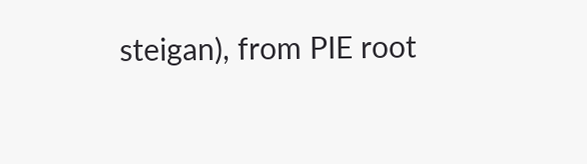steigan), from PIE root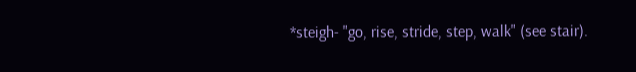*steigh- "go, rise, stride, step, walk" (see stair).